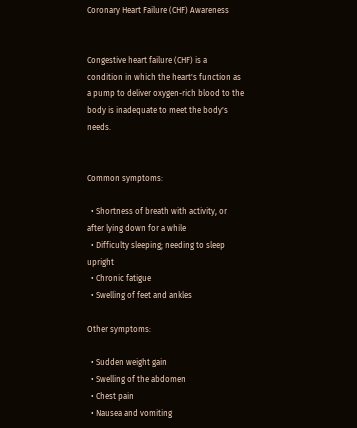Coronary Heart Failure (CHF) Awareness


Congestive heart failure (CHF) is a condition in which the heart's function as a pump to deliver oxygen-rich blood to the body is inadequate to meet the body's needs.


Common symptoms:

  • Shortness of breath with activity, or after lying down for a while
  • Difficulty sleeping; needing to sleep upright
  • Chronic fatigue
  • Swelling of feet and ankles

Other symptoms:

  • Sudden weight gain
  • Swelling of the abdomen
  • Chest pain
  • Nausea and vomiting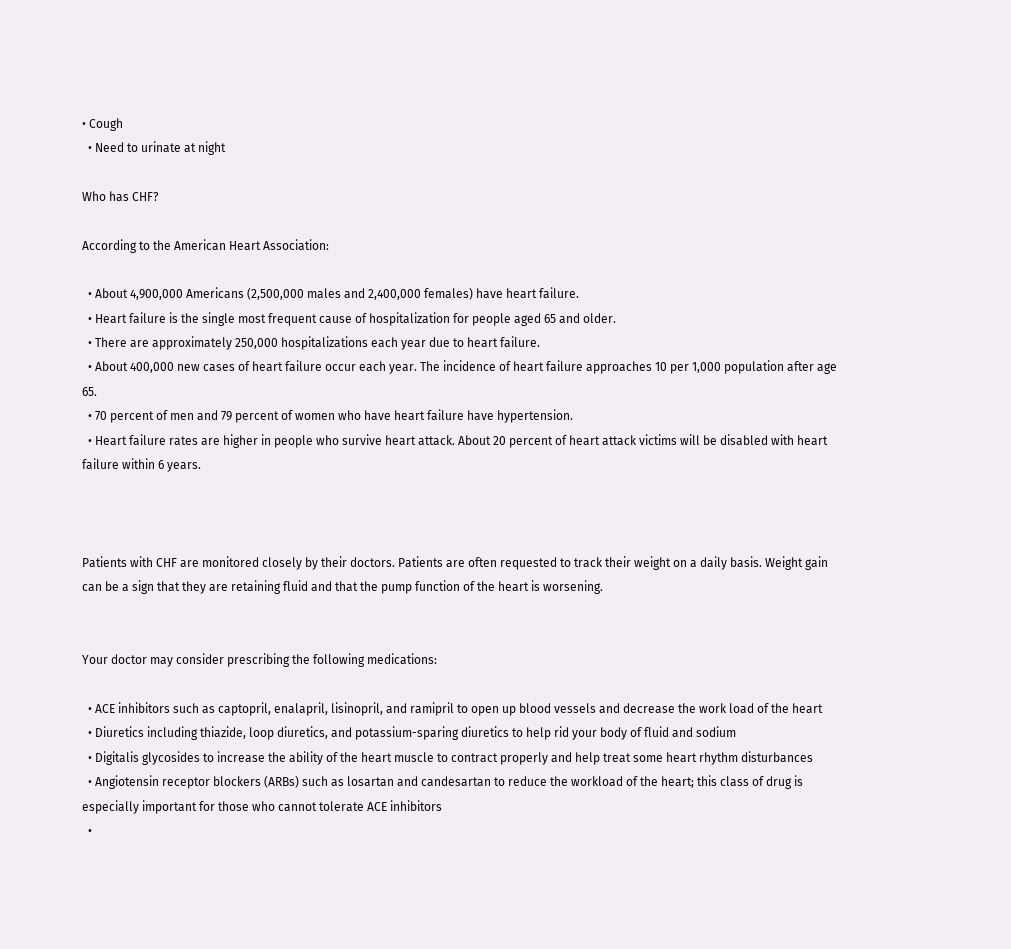• Cough
  • Need to urinate at night

Who has CHF?

According to the American Heart Association:

  • About 4,900,000 Americans (2,500,000 males and 2,400,000 females) have heart failure.
  • Heart failure is the single most frequent cause of hospitalization for people aged 65 and older.
  • There are approximately 250,000 hospitalizations each year due to heart failure.
  • About 400,000 new cases of heart failure occur each year. The incidence of heart failure approaches 10 per 1,000 population after age 65.
  • 70 percent of men and 79 percent of women who have heart failure have hypertension.
  • Heart failure rates are higher in people who survive heart attack. About 20 percent of heart attack victims will be disabled with heart failure within 6 years.



Patients with CHF are monitored closely by their doctors. Patients are often requested to track their weight on a daily basis. Weight gain can be a sign that they are retaining fluid and that the pump function of the heart is worsening.


Your doctor may consider prescribing the following medications:

  • ACE inhibitors such as captopril, enalapril, lisinopril, and ramipril to open up blood vessels and decrease the work load of the heart
  • Diuretics including thiazide, loop diuretics, and potassium-sparing diuretics to help rid your body of fluid and sodium
  • Digitalis glycosides to increase the ability of the heart muscle to contract properly and help treat some heart rhythm disturbances
  • Angiotensin receptor blockers (ARBs) such as losartan and candesartan to reduce the workload of the heart; this class of drug is especially important for those who cannot tolerate ACE inhibitors
  •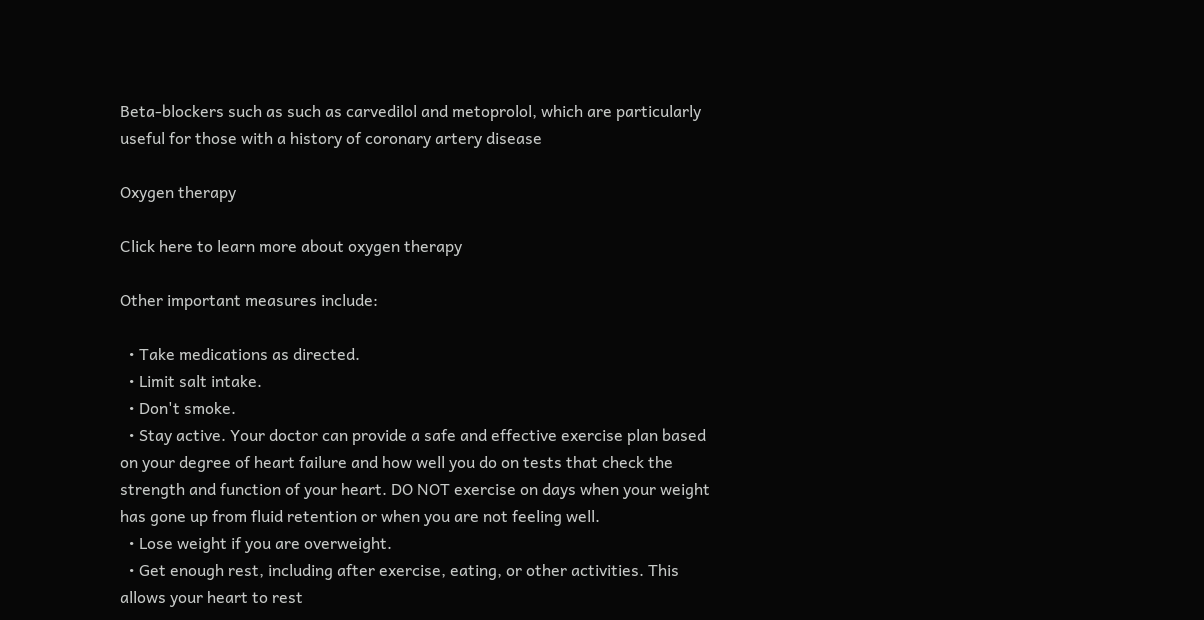Beta-blockers such as such as carvedilol and metoprolol, which are particularly useful for those with a history of coronary artery disease

Oxygen therapy

Click here to learn more about oxygen therapy

Other important measures include:

  • Take medications as directed.
  • Limit salt intake.
  • Don't smoke.
  • Stay active. Your doctor can provide a safe and effective exercise plan based on your degree of heart failure and how well you do on tests that check the strength and function of your heart. DO NOT exercise on days when your weight has gone up from fluid retention or when you are not feeling well.
  • Lose weight if you are overweight.
  • Get enough rest, including after exercise, eating, or other activities. This allows your heart to rest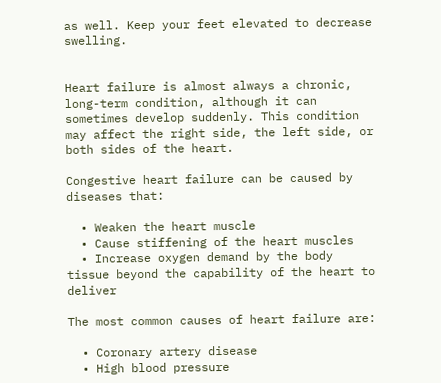as well. Keep your feet elevated to decrease swelling.


Heart failure is almost always a chronic, long-term condition, although it can sometimes develop suddenly. This condition may affect the right side, the left side, or both sides of the heart.

Congestive heart failure can be caused by diseases that:

  • Weaken the heart muscle
  • Cause stiffening of the heart muscles
  • Increase oxygen demand by the body tissue beyond the capability of the heart to deliver

The most common causes of heart failure are:

  • Coronary artery disease
  • High blood pressure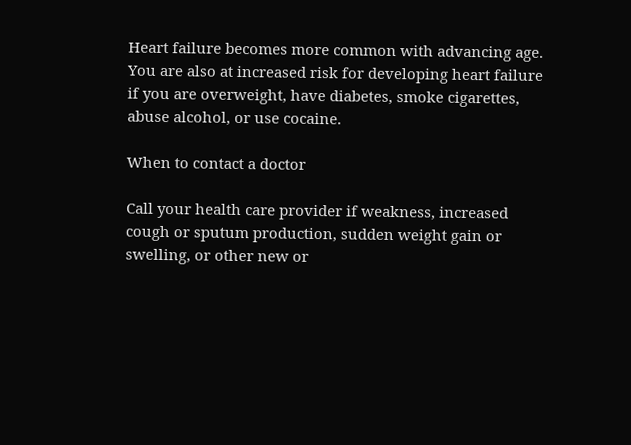Heart failure becomes more common with advancing age. You are also at increased risk for developing heart failure if you are overweight, have diabetes, smoke cigarettes, abuse alcohol, or use cocaine.

When to contact a doctor

Call your health care provider if weakness, increased cough or sputum production, sudden weight gain or swelling, or other new or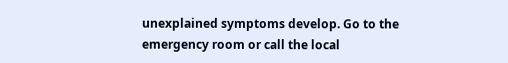unexplained symptoms develop. Go to the emergency room or call the local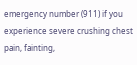emergency number (911) if you experience severe crushing chest pain, fainting,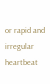or rapid and irregular heartbeat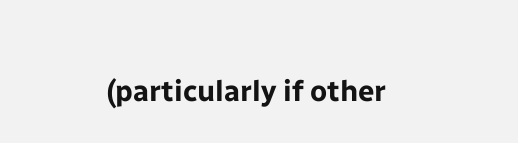(particularly if other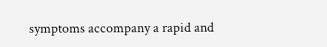symptoms accompany a rapid and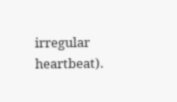irregular heartbeat).